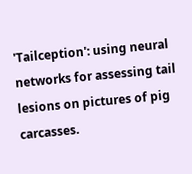'Tailception': using neural networks for assessing tail lesions on pictures of pig carcasses.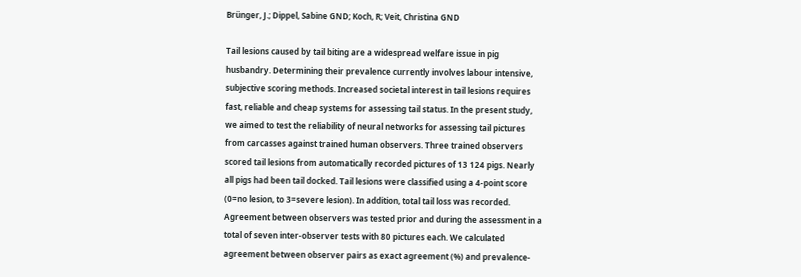Brünger, J.; Dippel, Sabine GND; Koch, R; Veit, Christina GND

Tail lesions caused by tail biting are a widespread welfare issue in pig husbandry. Determining their prevalence currently involves labour intensive, subjective scoring methods. Increased societal interest in tail lesions requires fast, reliable and cheap systems for assessing tail status. In the present study, we aimed to test the reliability of neural networks for assessing tail pictures from carcasses against trained human observers. Three trained observers scored tail lesions from automatically recorded pictures of 13 124 pigs. Nearly all pigs had been tail docked. Tail lesions were classified using a 4-point score (0=no lesion, to 3=severe lesion). In addition, total tail loss was recorded. Agreement between observers was tested prior and during the assessment in a total of seven inter-observer tests with 80 pictures each. We calculated agreement between observer pairs as exact agreement (%) and prevalence-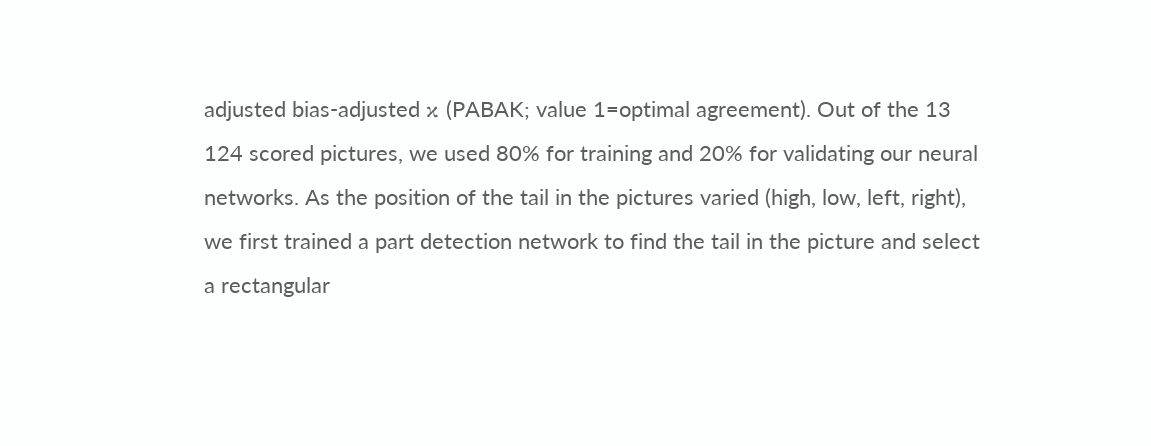adjusted bias-adjusted κ (PABAK; value 1=optimal agreement). Out of the 13 124 scored pictures, we used 80% for training and 20% for validating our neural networks. As the position of the tail in the pictures varied (high, low, left, right), we first trained a part detection network to find the tail in the picture and select a rectangular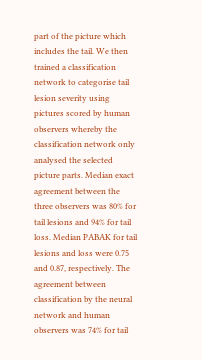part of the picture which includes the tail. We then trained a classification network to categorise tail lesion severity using pictures scored by human observers whereby the classification network only analysed the selected picture parts. Median exact agreement between the three observers was 80% for tail lesions and 94% for tail loss. Median PABAK for tail lesions and loss were 0.75 and 0.87, respectively. The agreement between classification by the neural network and human observers was 74% for tail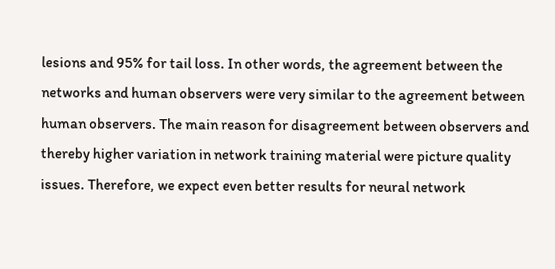lesions and 95% for tail loss. In other words, the agreement between the networks and human observers were very similar to the agreement between human observers. The main reason for disagreement between observers and thereby higher variation in network training material were picture quality issues. Therefore, we expect even better results for neural network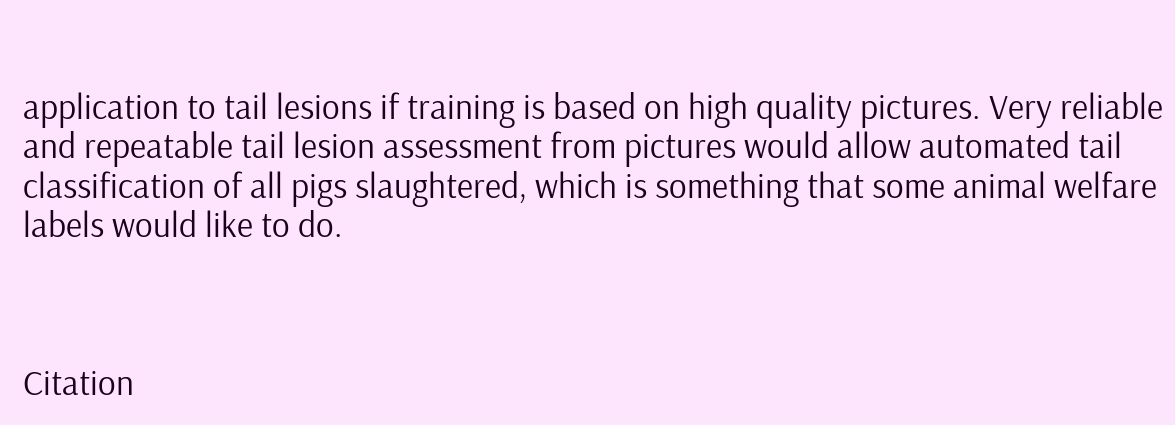application to tail lesions if training is based on high quality pictures. Very reliable and repeatable tail lesion assessment from pictures would allow automated tail classification of all pigs slaughtered, which is something that some animal welfare labels would like to do.



Citation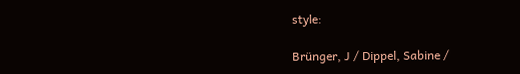style:

Brünger, J / Dippel, Sabine /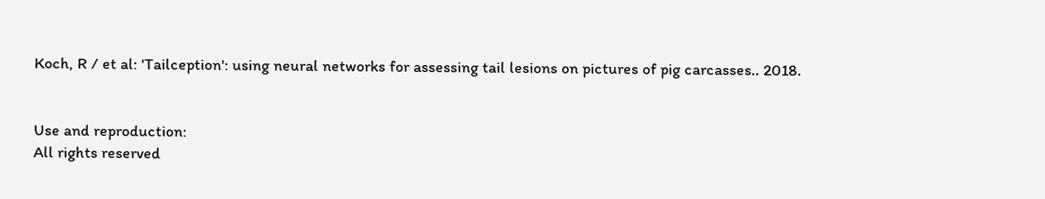Koch, R / et al: 'Tailception': using neural networks for assessing tail lesions on pictures of pig carcasses.. 2018.


Use and reproduction:
All rights reserved